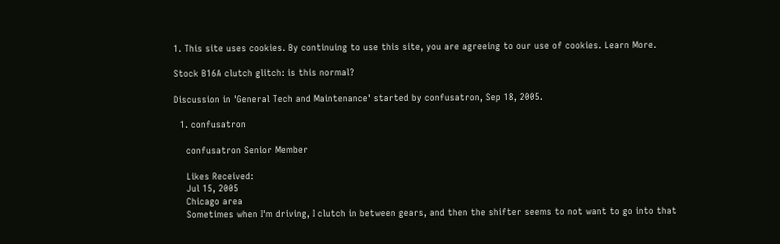1. This site uses cookies. By continuing to use this site, you are agreeing to our use of cookies. Learn More.

Stock B16A clutch glitch: is this normal?

Discussion in 'General Tech and Maintenance' started by confusatron, Sep 18, 2005.

  1. confusatron

    confusatron Senior Member

    Likes Received:
    Jul 15, 2005
    Chicago area
    Sometimes when I'm driving, I clutch in between gears, and then the shifter seems to not want to go into that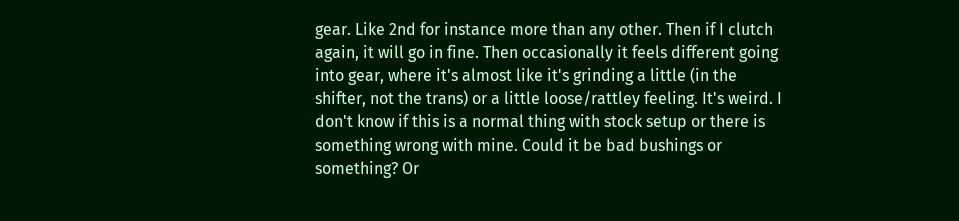gear. Like 2nd for instance more than any other. Then if I clutch again, it will go in fine. Then occasionally it feels different going into gear, where it's almost like it's grinding a little (in the shifter, not the trans) or a little loose/rattley feeling. It's weird. I don't know if this is a normal thing with stock setup or there is something wrong with mine. Could it be bad bushings or something? Or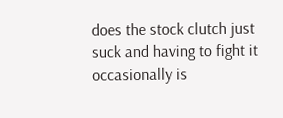does the stock clutch just suck and having to fight it occasionally is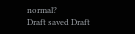normal?
Draft saved Draft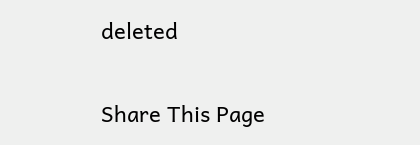deleted

Share This Page